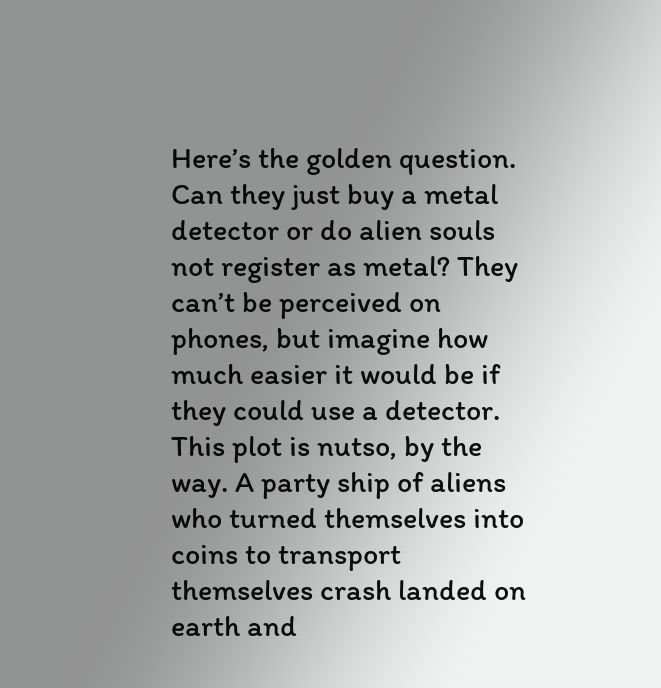Here’s the golden question. Can they just buy a metal detector or do alien souls not register as metal? They can’t be perceived on phones, but imagine how much easier it would be if they could use a detector. This plot is nutso, by the way. A party ship of aliens who turned themselves into coins to transport themselves crash landed on earth and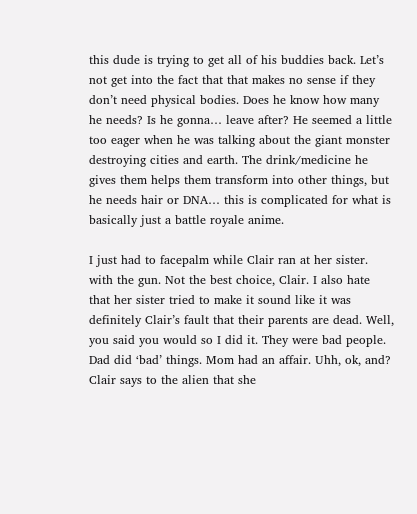this dude is trying to get all of his buddies back. Let’s not get into the fact that that makes no sense if they don’t need physical bodies. Does he know how many he needs? Is he gonna… leave after? He seemed a little too eager when he was talking about the giant monster destroying cities and earth. The drink/medicine he gives them helps them transform into other things, but he needs hair or DNA… this is complicated for what is basically just a battle royale anime.

I just had to facepalm while Clair ran at her sister. with the gun. Not the best choice, Clair. I also hate that her sister tried to make it sound like it was definitely Clair’s fault that their parents are dead. Well, you said you would so I did it. They were bad people. Dad did ‘bad’ things. Mom had an affair. Uhh, ok, and? Clair says to the alien that she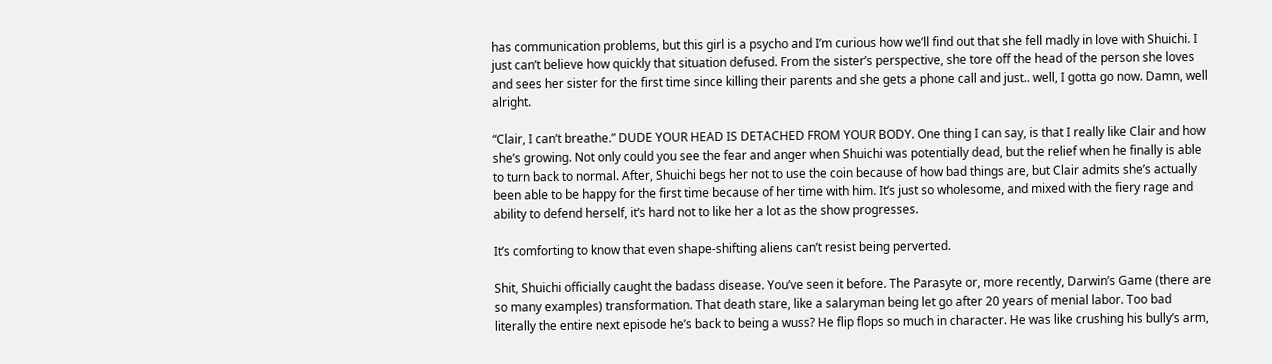has communication problems, but this girl is a psycho and I’m curious how we’ll find out that she fell madly in love with Shuichi. I just can’t believe how quickly that situation defused. From the sister’s perspective, she tore off the head of the person she loves and sees her sister for the first time since killing their parents and she gets a phone call and just.. well, I gotta go now. Damn, well alright.

“Clair, I can’t breathe.” DUDE YOUR HEAD IS DETACHED FROM YOUR BODY. One thing I can say, is that I really like Clair and how she’s growing. Not only could you see the fear and anger when Shuichi was potentially dead, but the relief when he finally is able to turn back to normal. After, Shuichi begs her not to use the coin because of how bad things are, but Clair admits she’s actually been able to be happy for the first time because of her time with him. It’s just so wholesome, and mixed with the fiery rage and ability to defend herself, it’s hard not to like her a lot as the show progresses.

It’s comforting to know that even shape-shifting aliens can’t resist being perverted.

Shit, Shuichi officially caught the badass disease. You’ve seen it before. The Parasyte or, more recently, Darwin’s Game (there are so many examples) transformation. That death stare, like a salaryman being let go after 20 years of menial labor. Too bad literally the entire next episode he’s back to being a wuss? He flip flops so much in character. He was like crushing his bully’s arm,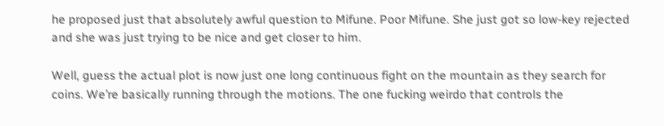he proposed just that absolutely awful question to Mifune. Poor Mifune. She just got so low-key rejected and she was just trying to be nice and get closer to him.

Well, guess the actual plot is now just one long continuous fight on the mountain as they search for coins. We’re basically running through the motions. The one fucking weirdo that controls the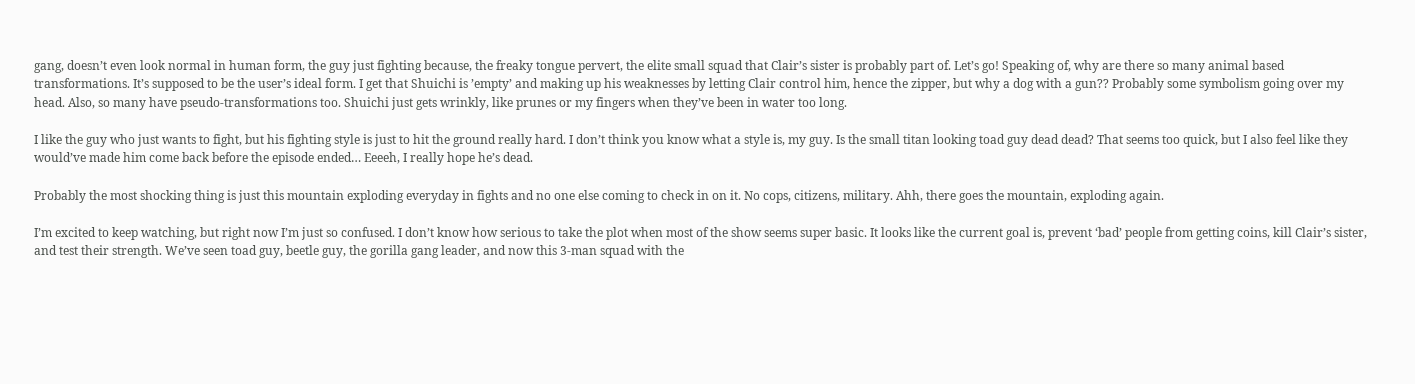gang, doesn’t even look normal in human form, the guy just fighting because, the freaky tongue pervert, the elite small squad that Clair’s sister is probably part of. Let’s go! Speaking of, why are there so many animal based transformations. It’s supposed to be the user’s ideal form. I get that Shuichi is ’empty’ and making up his weaknesses by letting Clair control him, hence the zipper, but why a dog with a gun?? Probably some symbolism going over my head. Also, so many have pseudo-transformations too. Shuichi just gets wrinkly, like prunes or my fingers when they’ve been in water too long.

I like the guy who just wants to fight, but his fighting style is just to hit the ground really hard. I don’t think you know what a style is, my guy. Is the small titan looking toad guy dead dead? That seems too quick, but I also feel like they would’ve made him come back before the episode ended… Eeeeh, I really hope he’s dead.

Probably the most shocking thing is just this mountain exploding everyday in fights and no one else coming to check in on it. No cops, citizens, military. Ahh, there goes the mountain, exploding again.

I’m excited to keep watching, but right now I’m just so confused. I don’t know how serious to take the plot when most of the show seems super basic. It looks like the current goal is, prevent ‘bad’ people from getting coins, kill Clair’s sister, and test their strength. We’ve seen toad guy, beetle guy, the gorilla gang leader, and now this 3-man squad with the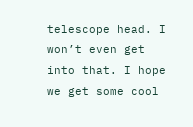telescope head. I won’t even get into that. I hope we get some cool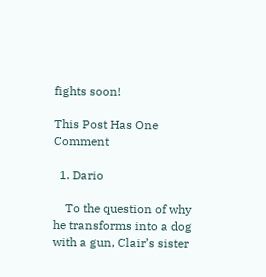fights soon!

This Post Has One Comment

  1. Dario

    To the question of why he transforms into a dog with a gun, Clair’s sister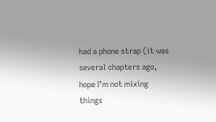had a phone strap (it was several chapters ago, hope I’m not mixing things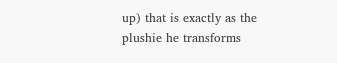up) that is exactly as the plushie he transforms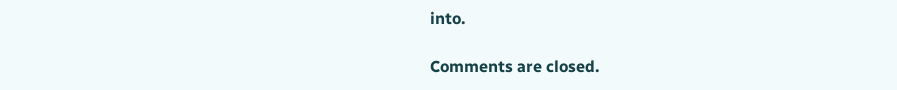into.

Comments are closed.